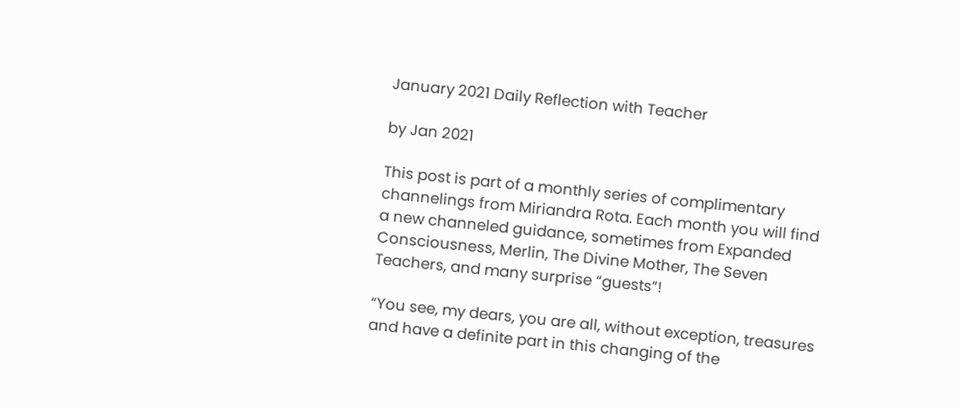January 2021 Daily Reflection with Teacher

by Jan 2021

This post is part of a monthly series of complimentary channelings from Miriandra Rota. Each month you will find a new channeled guidance, sometimes from Expanded Consciousness, Merlin, The Divine Mother, The Seven Teachers, and many surprise “guests”!

“You see, my dears, you are all, without exception, treasures and have a definite part in this changing of the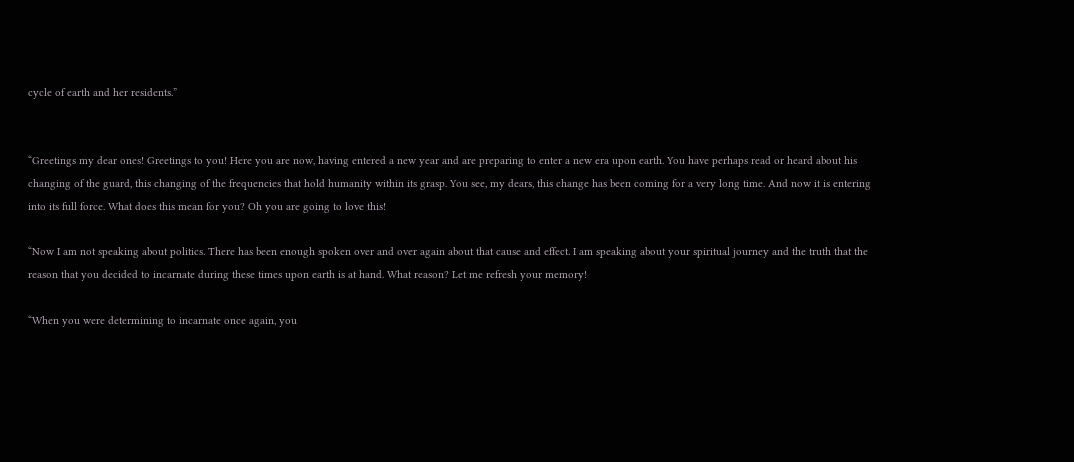cycle of earth and her residents.”


“Greetings my dear ones! Greetings to you! Here you are now, having entered a new year and are preparing to enter a new era upon earth. You have perhaps read or heard about his changing of the guard, this changing of the frequencies that hold humanity within its grasp. You see, my dears, this change has been coming for a very long time. And now it is entering into its full force. What does this mean for you? Oh you are going to love this!

“Now I am not speaking about politics. There has been enough spoken over and over again about that cause and effect. I am speaking about your spiritual journey and the truth that the reason that you decided to incarnate during these times upon earth is at hand. What reason? Let me refresh your memory!

“When you were determining to incarnate once again, you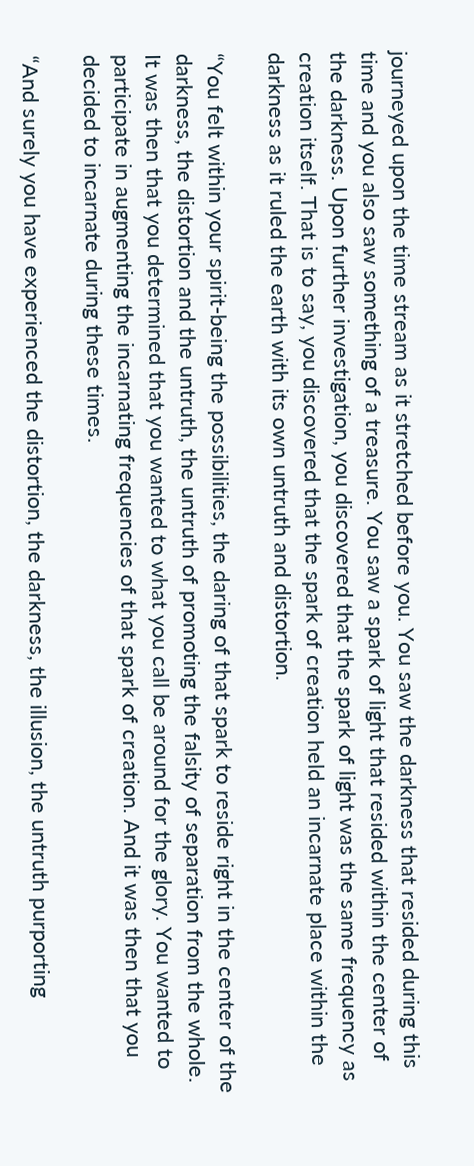journeyed upon the time stream as it stretched before you. You saw the darkness that resided during this time and you also saw something of a treasure. You saw a spark of light that resided within the center of the darkness. Upon further investigation, you discovered that the spark of light was the same frequency as creation itself. That is to say, you discovered that the spark of creation held an incarnate place within the darkness as it ruled the earth with its own untruth and distortion.

“You felt within your spirit-being the possibilities, the daring of that spark to reside right in the center of the darkness, the distortion and the untruth, the untruth of promoting the falsity of separation from the whole. It was then that you determined that you wanted to what you call be around for the glory. You wanted to participate in augmenting the incarnating frequencies of that spark of creation. And it was then that you decided to incarnate during these times.

“And surely you have experienced the distortion, the darkness, the illusion, the untruth purporting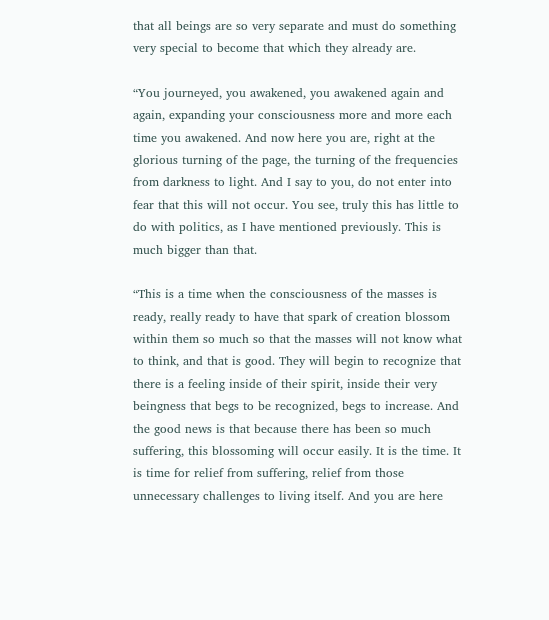that all beings are so very separate and must do something very special to become that which they already are.

“You journeyed, you awakened, you awakened again and again, expanding your consciousness more and more each time you awakened. And now here you are, right at the glorious turning of the page, the turning of the frequencies from darkness to light. And I say to you, do not enter into fear that this will not occur. You see, truly this has little to do with politics, as I have mentioned previously. This is much bigger than that.

“This is a time when the consciousness of the masses is ready, really ready to have that spark of creation blossom within them so much so that the masses will not know what to think, and that is good. They will begin to recognize that there is a feeling inside of their spirit, inside their very beingness that begs to be recognized, begs to increase. And the good news is that because there has been so much suffering, this blossoming will occur easily. It is the time. It is time for relief from suffering, relief from those unnecessary challenges to living itself. And you are here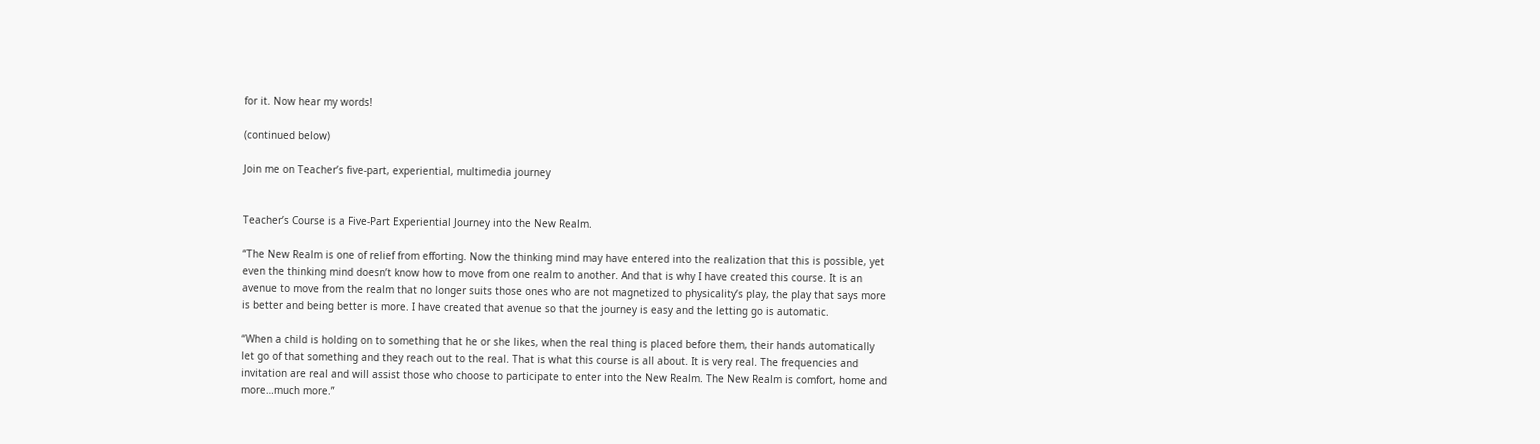for it. Now hear my words!

(continued below)

Join me on Teacher’s five-part, experiential, multimedia journey


Teacher’s Course is a Five-Part Experiential Journey into the New Realm.

“The New Realm is one of relief from efforting. Now the thinking mind may have entered into the realization that this is possible, yet even the thinking mind doesn’t know how to move from one realm to another. And that is why I have created this course. It is an avenue to move from the realm that no longer suits those ones who are not magnetized to physicality’s play, the play that says more is better and being better is more. I have created that avenue so that the journey is easy and the letting go is automatic.

“When a child is holding on to something that he or she likes, when the real thing is placed before them, their hands automatically let go of that something and they reach out to the real. That is what this course is all about. It is very real. The frequencies and invitation are real and will assist those who choose to participate to enter into the New Realm. The New Realm is comfort, home and more…much more.”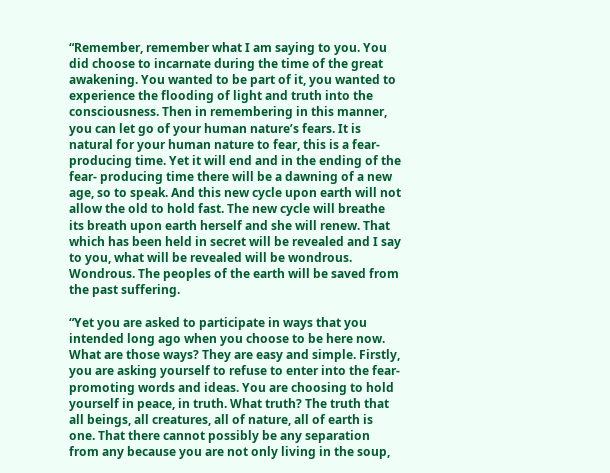“Remember, remember what I am saying to you. You did choose to incarnate during the time of the great awakening. You wanted to be part of it, you wanted to experience the flooding of light and truth into the consciousness. Then in remembering in this manner, you can let go of your human nature’s fears. It is natural for your human nature to fear, this is a fear-producing time. Yet it will end and in the ending of the fear- producing time there will be a dawning of a new age, so to speak. And this new cycle upon earth will not allow the old to hold fast. The new cycle will breathe its breath upon earth herself and she will renew. That which has been held in secret will be revealed and I say to you, what will be revealed will be wondrous. Wondrous. The peoples of the earth will be saved from the past suffering.

“Yet you are asked to participate in ways that you intended long ago when you choose to be here now. What are those ways? They are easy and simple. Firstly, you are asking yourself to refuse to enter into the fear-promoting words and ideas. You are choosing to hold yourself in peace, in truth. What truth? The truth that all beings, all creatures, all of nature, all of earth is one. That there cannot possibly be any separation from any because you are not only living in the soup,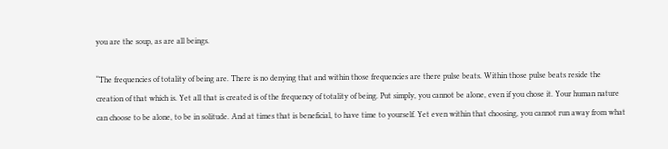you are the soup, as are all beings.

“The frequencies of totality of being are. There is no denying that and within those frequencies are there pulse beats. Within those pulse beats reside the creation of that which is. Yet all that is created is of the frequency of totality of being. Put simply, you cannot be alone, even if you chose it. Your human nature can choose to be alone, to be in solitude. And at times that is beneficial, to have time to yourself. Yet even within that choosing, you cannot run away from what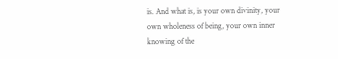is. And what is, is your own divinity, your own wholeness of being, your own inner knowing of the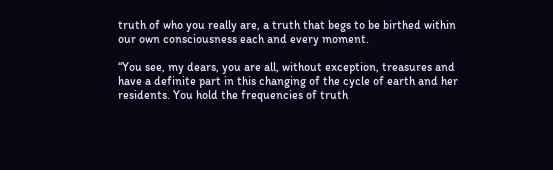truth of who you really are, a truth that begs to be birthed within our own consciousness each and every moment.

“You see, my dears, you are all, without exception, treasures and have a definite part in this changing of the cycle of earth and her residents. You hold the frequencies of truth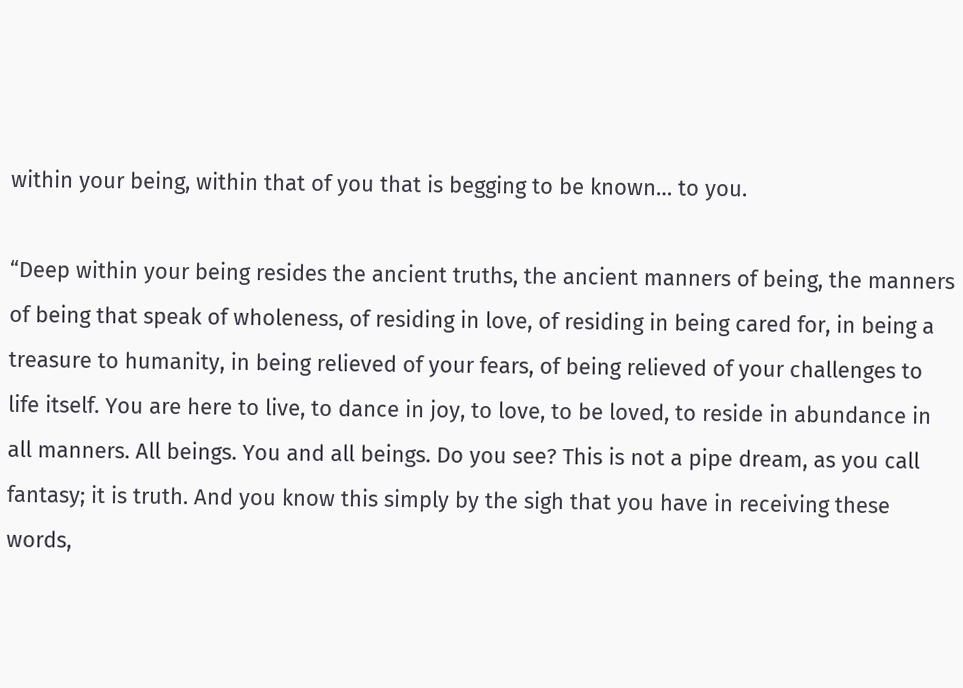within your being, within that of you that is begging to be known… to you.

“Deep within your being resides the ancient truths, the ancient manners of being, the manners of being that speak of wholeness, of residing in love, of residing in being cared for, in being a treasure to humanity, in being relieved of your fears, of being relieved of your challenges to life itself. You are here to live, to dance in joy, to love, to be loved, to reside in abundance in all manners. All beings. You and all beings. Do you see? This is not a pipe dream, as you call fantasy; it is truth. And you know this simply by the sigh that you have in receiving these words,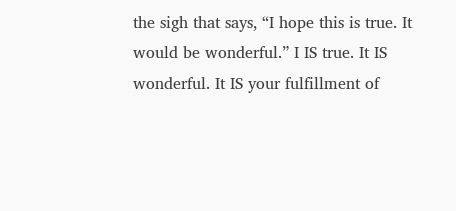the sigh that says, “I hope this is true. It would be wonderful.” I IS true. It IS wonderful. It IS your fulfillment of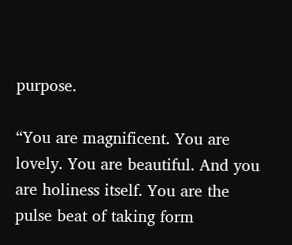purpose.

“You are magnificent. You are lovely. You are beautiful. And you are holiness itself. You are the pulse beat of taking form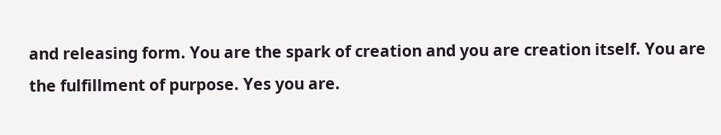and releasing form. You are the spark of creation and you are creation itself. You are the fulfillment of purpose. Yes you are.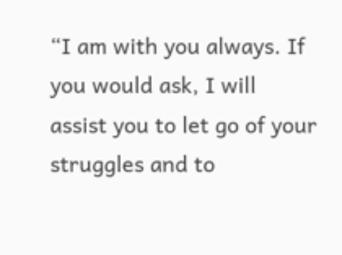“I am with you always. If you would ask, I will assist you to let go of your struggles and to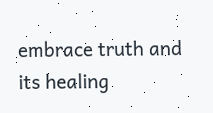embrace truth and its healing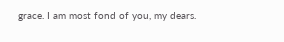grace. I am most fond of you, my dears.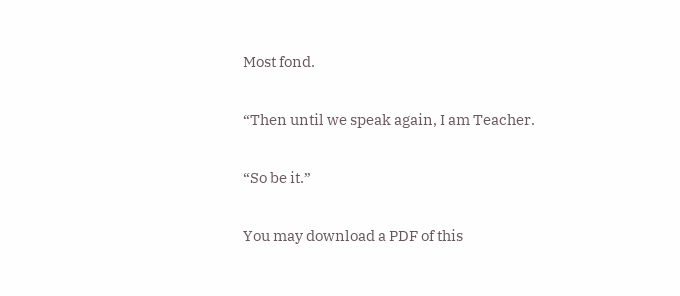Most fond.

“Then until we speak again, I am Teacher.

“So be it.”

You may download a PDF of this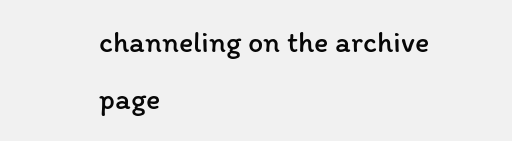channeling on the archive page